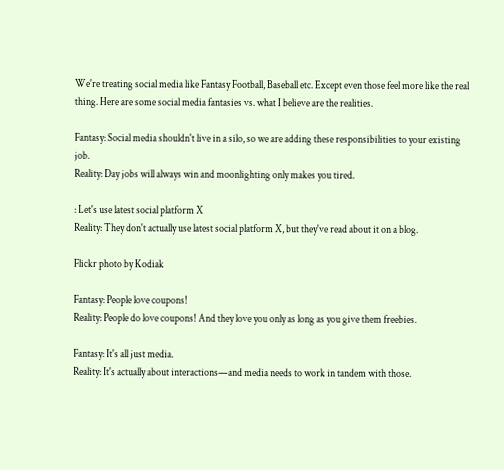We're treating social media like Fantasy Football, Baseball etc. Except even those feel more like the real thing. Here are some social media fantasies vs. what I believe are the realities.

Fantasy: Social media shouldn't live in a silo, so we are adding these responsibilities to your existing job.
Reality: Day jobs will always win and moonlighting only makes you tired.

: Let's use latest social platform X
Reality: They don't actually use latest social platform X, but they've read about it on a blog.

Flickr photo by Kodiak

Fantasy: People love coupons!
Reality: People do love coupons! And they love you only as long as you give them freebies.

Fantasy: It's all just media.
Reality: It's actually about interactions—and media needs to work in tandem with those.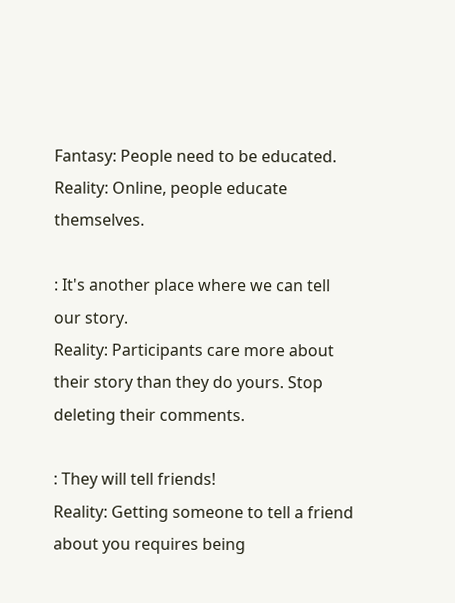Fantasy: People need to be educated.
Reality: Online, people educate themselves.

: It's another place where we can tell our story.
Reality: Participants care more about their story than they do yours. Stop deleting their comments.

: They will tell friends!
Reality: Getting someone to tell a friend about you requires being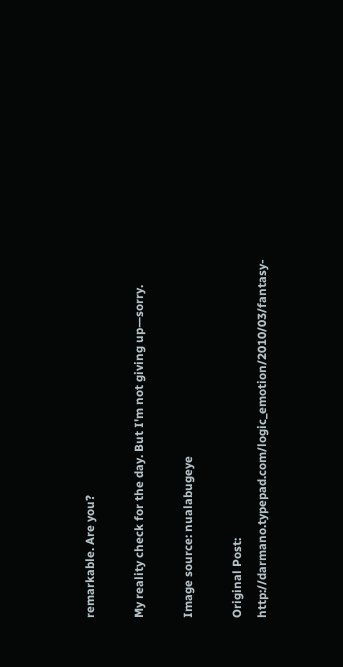remarkable. Are you?

My reality check for the day. But I'm not giving up—sorry.

Image source: nualabugeye

Original Post: http://darmano.typepad.com/logic_emotion/2010/03/fantasy-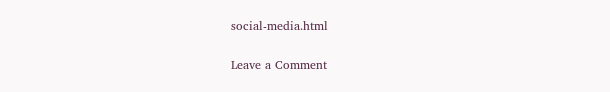social-media.html


Leave a Comment